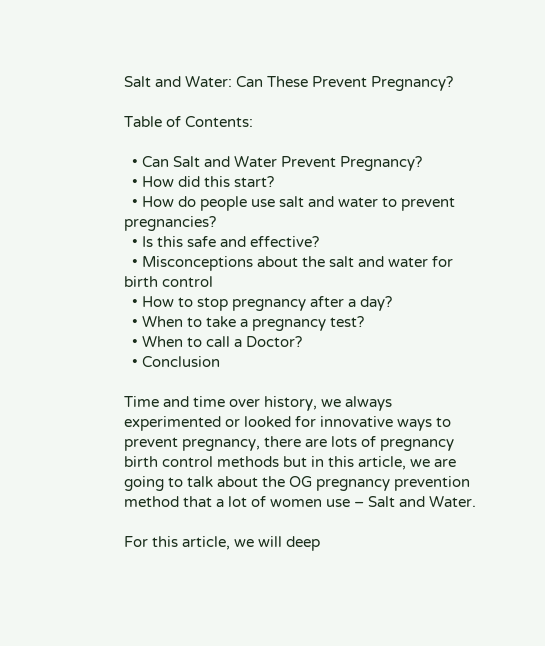Salt and Water: Can These Prevent Pregnancy?

Table of Contents:

  • Can Salt and Water Prevent Pregnancy?
  • How did this start?
  • How do people use salt and water to prevent pregnancies?
  • Is this safe and effective?
  • Misconceptions about the salt and water for birth control
  • How to stop pregnancy after a day?
  • When to take a pregnancy test?
  • When to call a Doctor?
  • Conclusion

Time and time over history, we always experimented or looked for innovative ways to prevent pregnancy, there are lots of pregnancy birth control methods but in this article, we are going to talk about the OG pregnancy prevention method that a lot of women use – Salt and Water.

For this article, we will deep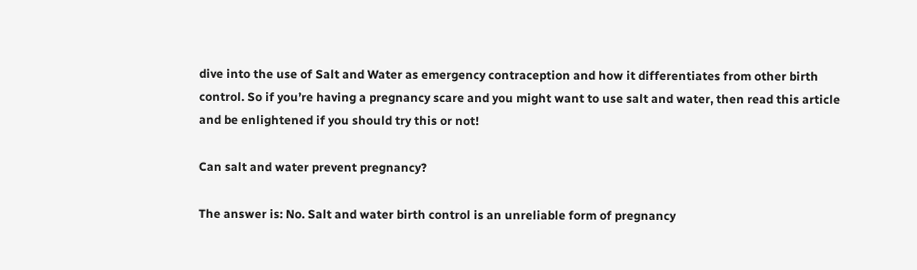dive into the use of Salt and Water as emergency contraception and how it differentiates from other birth control. So if you’re having a pregnancy scare and you might want to use salt and water, then read this article and be enlightened if you should try this or not!

Can salt and water prevent pregnancy?

The answer is: No. Salt and water birth control is an unreliable form of pregnancy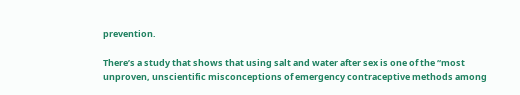prevention.

There’s a study that shows that using salt and water after sex is one of the “most unproven, unscientific misconceptions of emergency contraceptive methods among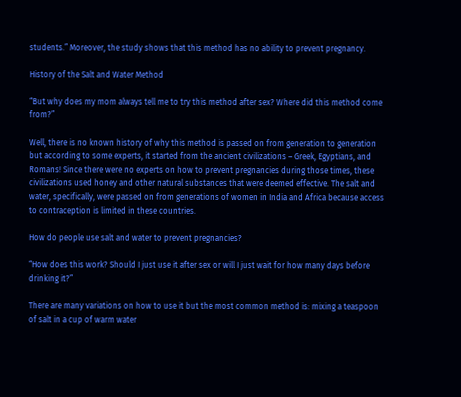students.” Moreover, the study shows that this method has no ability to prevent pregnancy.

History of the Salt and Water Method

“But why does my mom always tell me to try this method after sex? Where did this method come from?”

Well, there is no known history of why this method is passed on from generation to generation but according to some experts, it started from the ancient civilizations – Greek, Egyptians, and Romans! Since there were no experts on how to prevent pregnancies during those times, these civilizations used honey and other natural substances that were deemed effective. The salt and water, specifically, were passed on from generations of women in India and Africa because access to contraception is limited in these countries.

How do people use salt and water to prevent pregnancies?

“How does this work? Should I just use it after sex or will I just wait for how many days before drinking it?”

There are many variations on how to use it but the most common method is: mixing a teaspoon of salt in a cup of warm water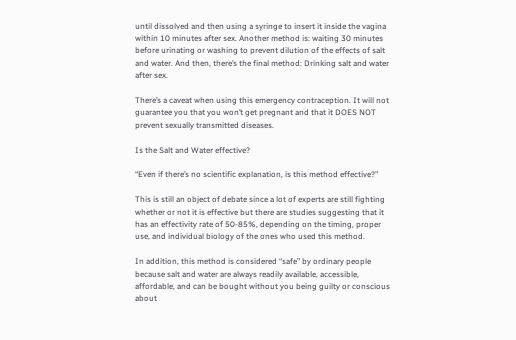until dissolved and then using a syringe to insert it inside the vagina within 10 minutes after sex. Another method is: waiting 30 minutes before urinating or washing to prevent dilution of the effects of salt and water. And then, there’s the final method: Drinking salt and water after sex.

There’s a caveat when using this emergency contraception. It will not guarantee you that you won’t get pregnant and that it DOES NOT prevent sexually transmitted diseases.

Is the Salt and Water effective?

“Even if there’s no scientific explanation, is this method effective?”

This is still an object of debate since a lot of experts are still fighting whether or not it is effective but there are studies suggesting that it has an effectivity rate of 50-85%, depending on the timing, proper use, and individual biology of the ones who used this method.

In addition, this method is considered “safe” by ordinary people because salt and water are always readily available, accessible, affordable, and can be bought without you being guilty or conscious about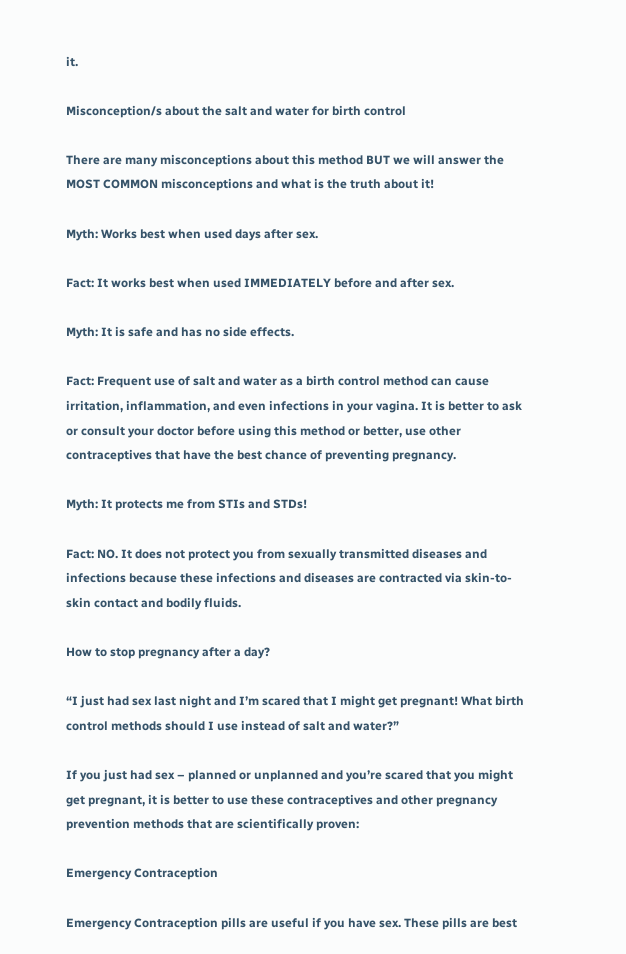it.

Misconception/s about the salt and water for birth control

There are many misconceptions about this method BUT we will answer the MOST COMMON misconceptions and what is the truth about it!

Myth: Works best when used days after sex.

Fact: It works best when used IMMEDIATELY before and after sex.

Myth: It is safe and has no side effects.

Fact: Frequent use of salt and water as a birth control method can cause irritation, inflammation, and even infections in your vagina. It is better to ask or consult your doctor before using this method or better, use other contraceptives that have the best chance of preventing pregnancy.

Myth: It protects me from STIs and STDs!

Fact: NO. It does not protect you from sexually transmitted diseases and infections because these infections and diseases are contracted via skin-to-skin contact and bodily fluids.

How to stop pregnancy after a day?

“I just had sex last night and I’m scared that I might get pregnant! What birth control methods should I use instead of salt and water?”

If you just had sex – planned or unplanned and you’re scared that you might get pregnant, it is better to use these contraceptives and other pregnancy prevention methods that are scientifically proven:

Emergency Contraception

Emergency Contraception pills are useful if you have sex. These pills are best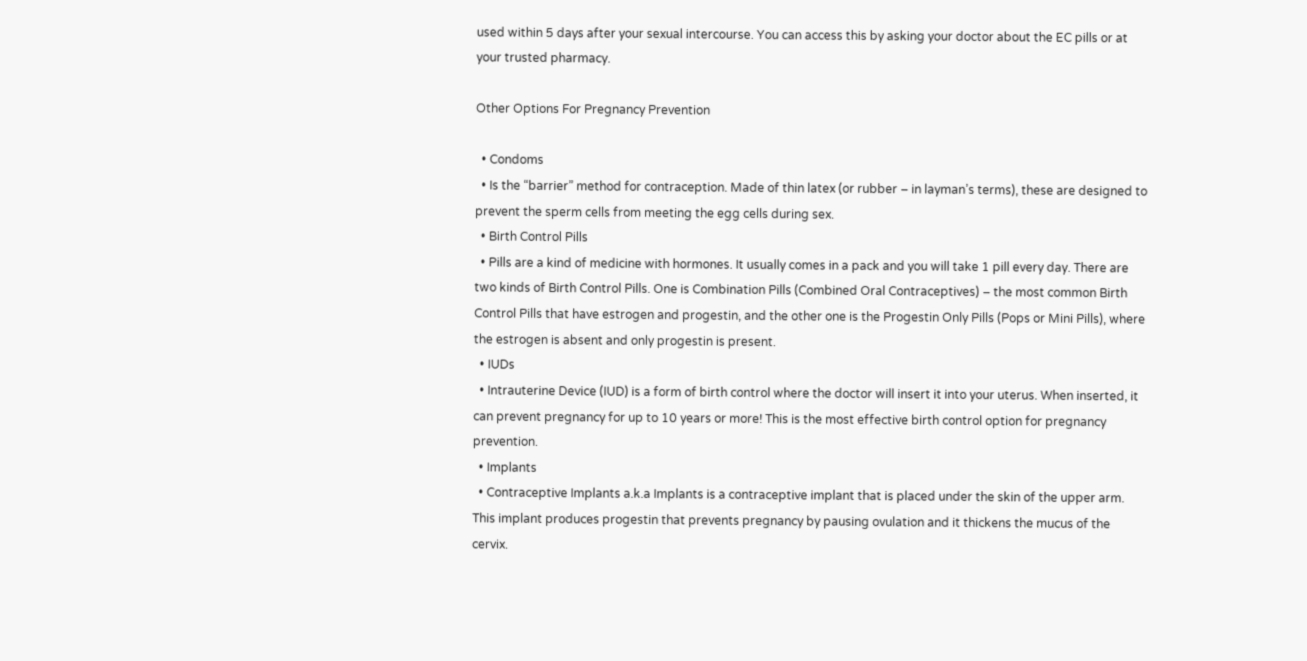used within 5 days after your sexual intercourse. You can access this by asking your doctor about the EC pills or at your trusted pharmacy.

Other Options For Pregnancy Prevention

  • Condoms
  • Is the “barrier” method for contraception. Made of thin latex (or rubber – in layman’s terms), these are designed to prevent the sperm cells from meeting the egg cells during sex.
  • Birth Control Pills
  • Pills are a kind of medicine with hormones. It usually comes in a pack and you will take 1 pill every day. There are two kinds of Birth Control Pills. One is Combination Pills (Combined Oral Contraceptives) – the most common Birth Control Pills that have estrogen and progestin, and the other one is the Progestin Only Pills (Pops or Mini Pills), where the estrogen is absent and only progestin is present.
  • IUDs
  • Intrauterine Device (IUD) is a form of birth control where the doctor will insert it into your uterus. When inserted, it can prevent pregnancy for up to 10 years or more! This is the most effective birth control option for pregnancy prevention.
  • Implants
  • Contraceptive Implants a.k.a Implants is a contraceptive implant that is placed under the skin of the upper arm. This implant produces progestin that prevents pregnancy by pausing ovulation and it thickens the mucus of the cervix.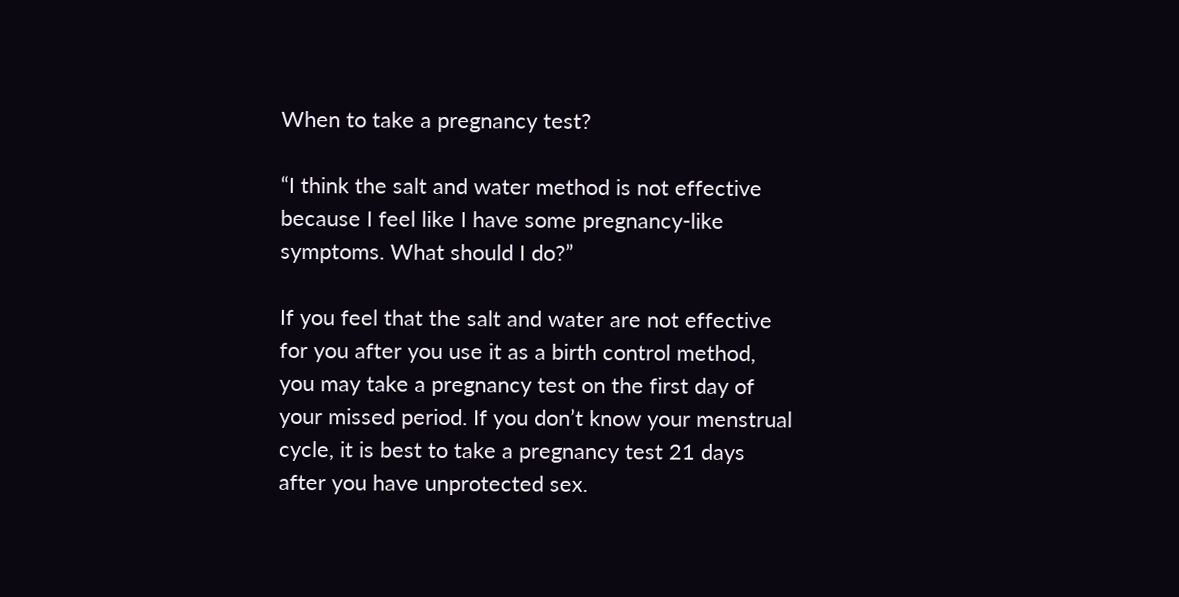When to take a pregnancy test?

“I think the salt and water method is not effective because I feel like I have some pregnancy-like symptoms. What should I do?”

If you feel that the salt and water are not effective for you after you use it as a birth control method, you may take a pregnancy test on the first day of your missed period. If you don’t know your menstrual cycle, it is best to take a pregnancy test 21 days after you have unprotected sex.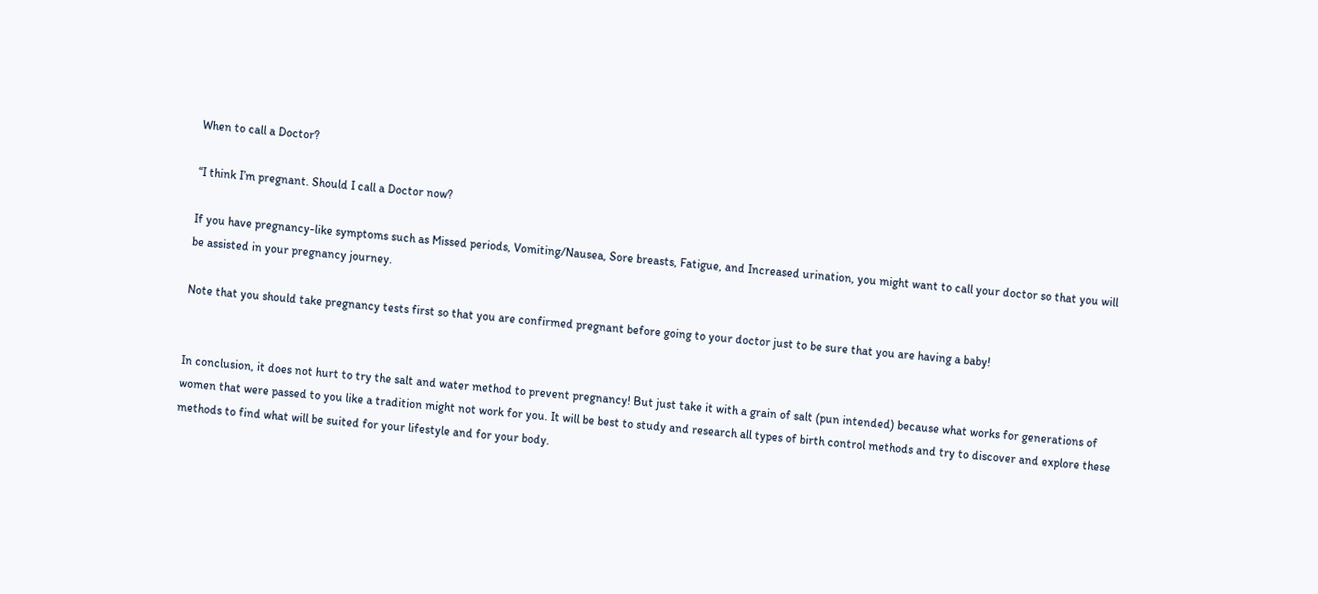When to call a Doctor?

“I think I’m pregnant. Should I call a Doctor now?

If you have pregnancy-like symptoms such as Missed periods, Vomiting/Nausea, Sore breasts, Fatigue, and Increased urination, you might want to call your doctor so that you will be assisted in your pregnancy journey.

Note that you should take pregnancy tests first so that you are confirmed pregnant before going to your doctor just to be sure that you are having a baby!


In conclusion, it does not hurt to try the salt and water method to prevent pregnancy! But just take it with a grain of salt (pun intended) because what works for generations of women that were passed to you like a tradition might not work for you. It will be best to study and research all types of birth control methods and try to discover and explore these methods to find what will be suited for your lifestyle and for your body.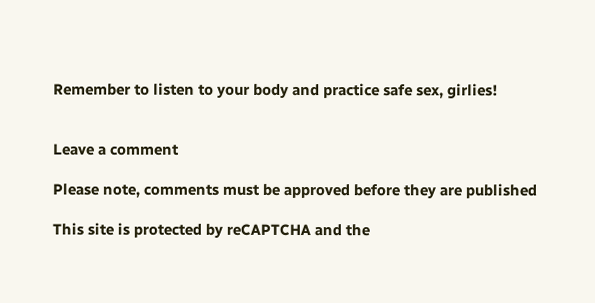Remember to listen to your body and practice safe sex, girlies!


Leave a comment

Please note, comments must be approved before they are published

This site is protected by reCAPTCHA and the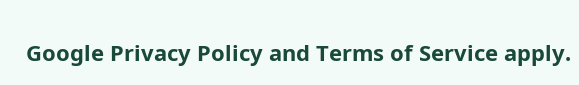Google Privacy Policy and Terms of Service apply.